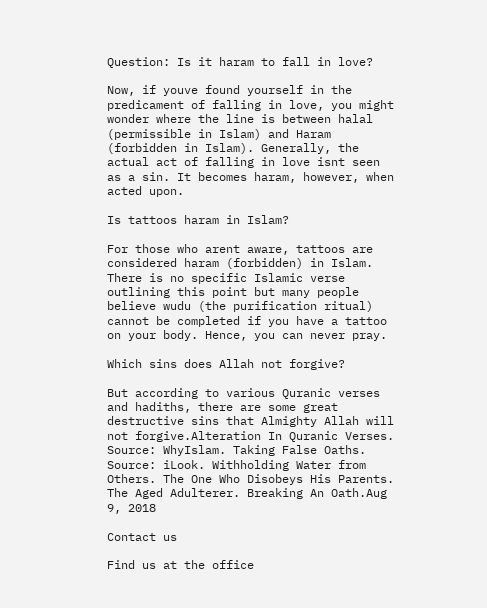Question: Is it haram to fall in love?

Now, if youve found yourself in the predicament of falling in love, you might wonder where the line is between halal (permissible in Islam) and Haram (forbidden in Islam). Generally, the actual act of falling in love isnt seen as a sin. It becomes haram, however, when acted upon.

Is tattoos haram in Islam?

For those who arent aware, tattoos are considered haram (forbidden) in Islam. There is no specific Islamic verse outlining this point but many people believe wudu (the purification ritual) cannot be completed if you have a tattoo on your body. Hence, you can never pray.

Which sins does Allah not forgive?

But according to various Quranic verses and hadiths, there are some great destructive sins that Almighty Allah will not forgive.Alteration In Quranic Verses. Source: WhyIslam. Taking False Oaths. Source: iLook. Withholding Water from Others. The One Who Disobeys His Parents. The Aged Adulterer. Breaking An Oath.Aug 9, 2018

Contact us

Find us at the office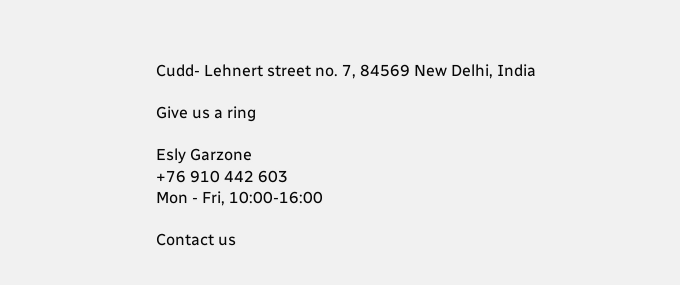Cudd- Lehnert street no. 7, 84569 New Delhi, India

Give us a ring

Esly Garzone
+76 910 442 603
Mon - Fri, 10:00-16:00

Contact us